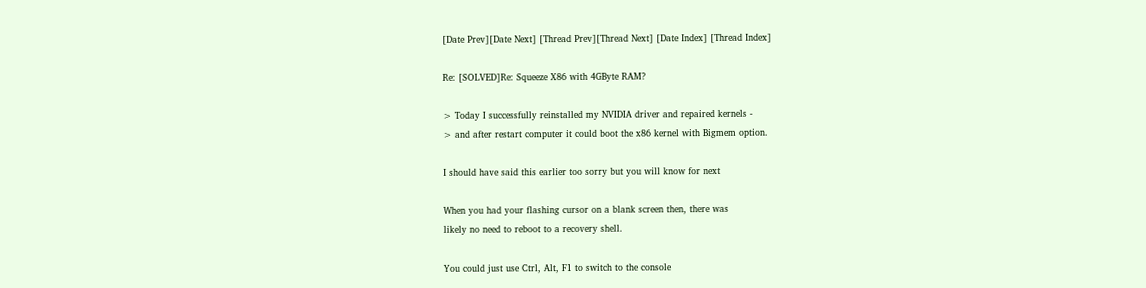[Date Prev][Date Next] [Thread Prev][Thread Next] [Date Index] [Thread Index]

Re: [SOLVED]Re: Squeeze X86 with 4GByte RAM?

> Today I successfully reinstalled my NVIDIA driver and repaired kernels -
> and after restart computer it could boot the x86 kernel with Bigmem option.

I should have said this earlier too sorry but you will know for next

When you had your flashing cursor on a blank screen then, there was
likely no need to reboot to a recovery shell.

You could just use Ctrl, Alt, F1 to switch to the console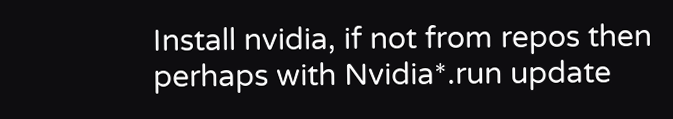Install nvidia, if not from repos then perhaps with Nvidia*.run update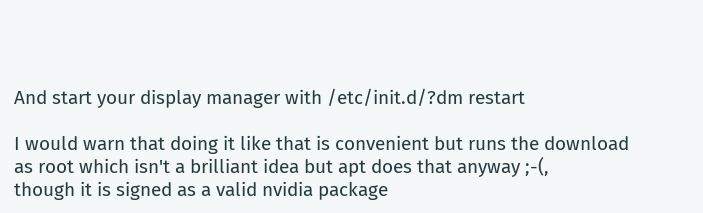And start your display manager with /etc/init.d/?dm restart

I would warn that doing it like that is convenient but runs the download
as root which isn't a brilliant idea but apt does that anyway ;-(,
though it is signed as a valid nvidia package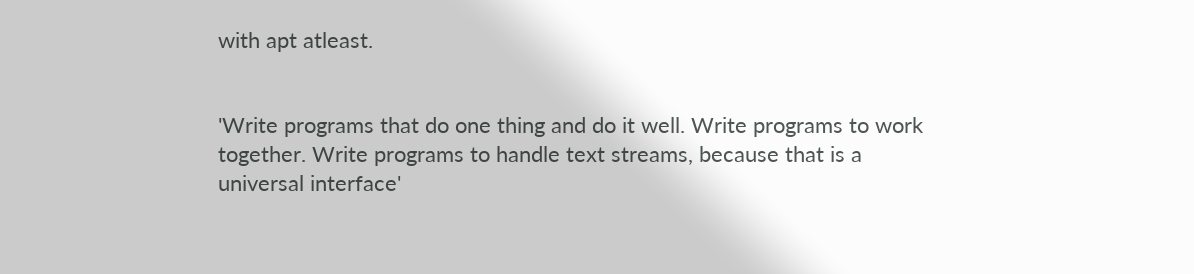with apt atleast.


'Write programs that do one thing and do it well. Write programs to work
together. Write programs to handle text streams, because that is a
universal interface'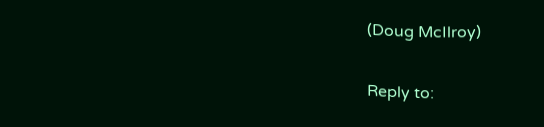(Doug McIlroy)

Reply to: